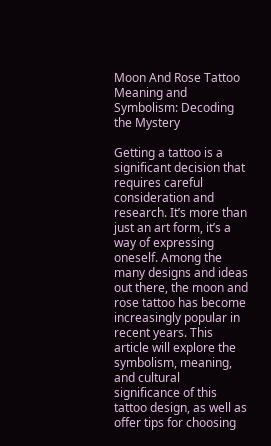Moon And Rose Tattoo Meaning and Symbolism: Decoding the Mystery

Getting a tattoo is a significant decision that requires careful consideration and research. It’s more than just an art form, it’s a way of expressing oneself. Among the many designs and ideas out there, the moon and rose tattoo has become increasingly popular in recent years. This article will explore the symbolism, meaning, and cultural significance of this tattoo design, as well as offer tips for choosing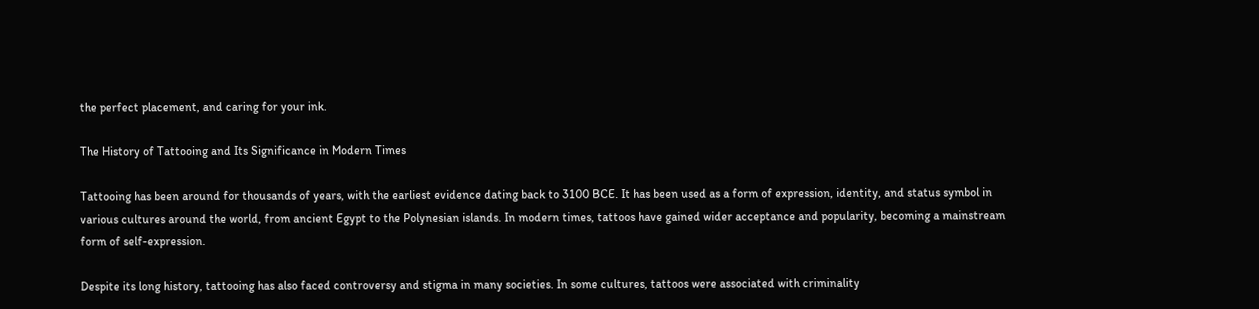the perfect placement, and caring for your ink.

The History of Tattooing and Its Significance in Modern Times

Tattooing has been around for thousands of years, with the earliest evidence dating back to 3100 BCE. It has been used as a form of expression, identity, and status symbol in various cultures around the world, from ancient Egypt to the Polynesian islands. In modern times, tattoos have gained wider acceptance and popularity, becoming a mainstream form of self-expression.

Despite its long history, tattooing has also faced controversy and stigma in many societies. In some cultures, tattoos were associated with criminality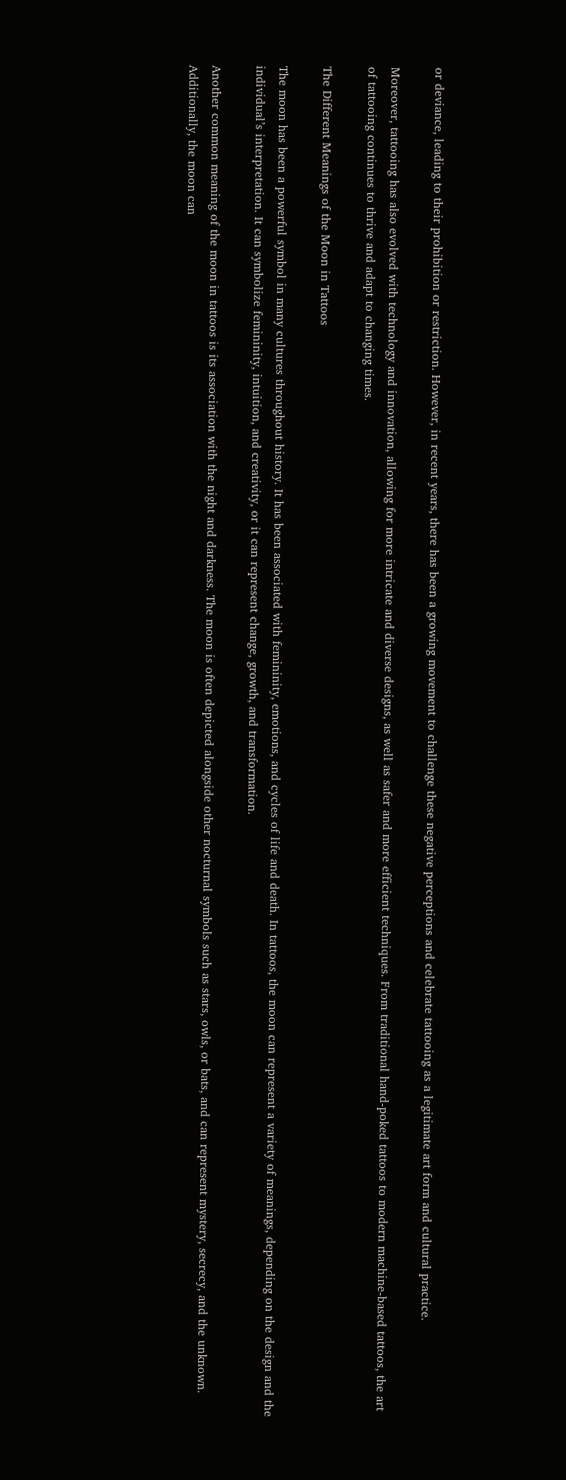or deviance, leading to their prohibition or restriction. However, in recent years, there has been a growing movement to challenge these negative perceptions and celebrate tattooing as a legitimate art form and cultural practice.

Moreover, tattooing has also evolved with technology and innovation, allowing for more intricate and diverse designs, as well as safer and more efficient techniques. From traditional hand-poked tattoos to modern machine-based tattoos, the art of tattooing continues to thrive and adapt to changing times.

The Different Meanings of the Moon in Tattoos

The moon has been a powerful symbol in many cultures throughout history. It has been associated with femininity, emotions, and cycles of life and death. In tattoos, the moon can represent a variety of meanings, depending on the design and the individual’s interpretation. It can symbolize femininity, intuition, and creativity, or it can represent change, growth, and transformation.

Another common meaning of the moon in tattoos is its association with the night and darkness. The moon is often depicted alongside other nocturnal symbols such as stars, owls, or bats, and can represent mystery, secrecy, and the unknown. Additionally, the moon can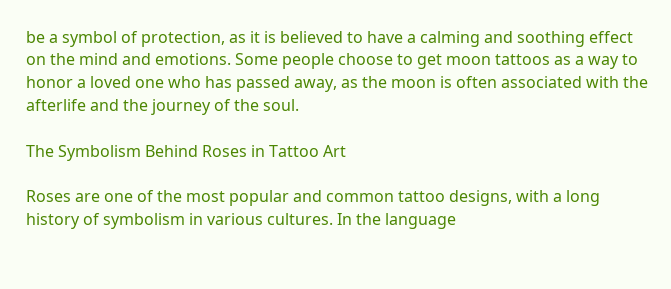be a symbol of protection, as it is believed to have a calming and soothing effect on the mind and emotions. Some people choose to get moon tattoos as a way to honor a loved one who has passed away, as the moon is often associated with the afterlife and the journey of the soul.

The Symbolism Behind Roses in Tattoo Art

Roses are one of the most popular and common tattoo designs, with a long history of symbolism in various cultures. In the language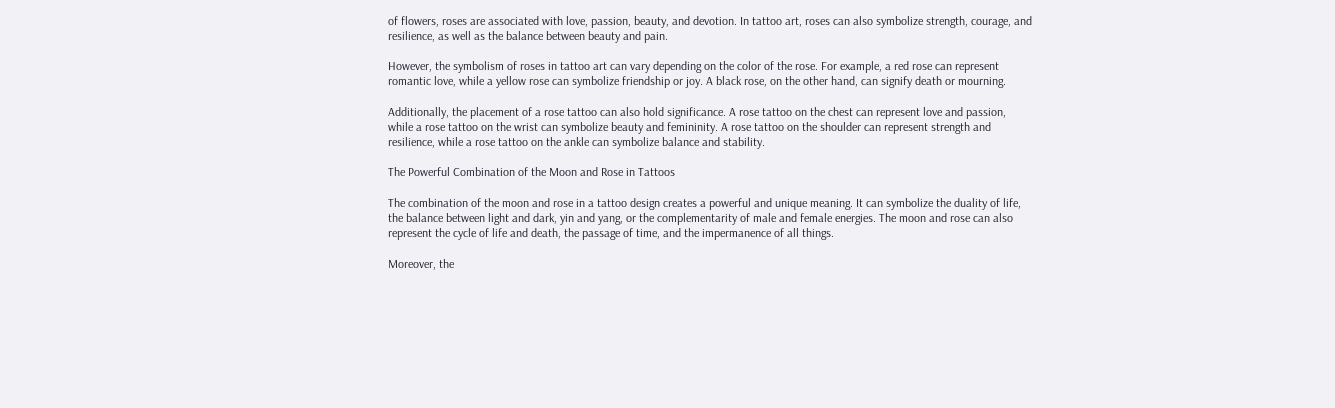of flowers, roses are associated with love, passion, beauty, and devotion. In tattoo art, roses can also symbolize strength, courage, and resilience, as well as the balance between beauty and pain.

However, the symbolism of roses in tattoo art can vary depending on the color of the rose. For example, a red rose can represent romantic love, while a yellow rose can symbolize friendship or joy. A black rose, on the other hand, can signify death or mourning.

Additionally, the placement of a rose tattoo can also hold significance. A rose tattoo on the chest can represent love and passion, while a rose tattoo on the wrist can symbolize beauty and femininity. A rose tattoo on the shoulder can represent strength and resilience, while a rose tattoo on the ankle can symbolize balance and stability.

The Powerful Combination of the Moon and Rose in Tattoos

The combination of the moon and rose in a tattoo design creates a powerful and unique meaning. It can symbolize the duality of life, the balance between light and dark, yin and yang, or the complementarity of male and female energies. The moon and rose can also represent the cycle of life and death, the passage of time, and the impermanence of all things.

Moreover, the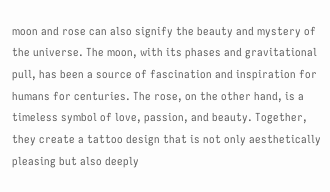moon and rose can also signify the beauty and mystery of the universe. The moon, with its phases and gravitational pull, has been a source of fascination and inspiration for humans for centuries. The rose, on the other hand, is a timeless symbol of love, passion, and beauty. Together, they create a tattoo design that is not only aesthetically pleasing but also deeply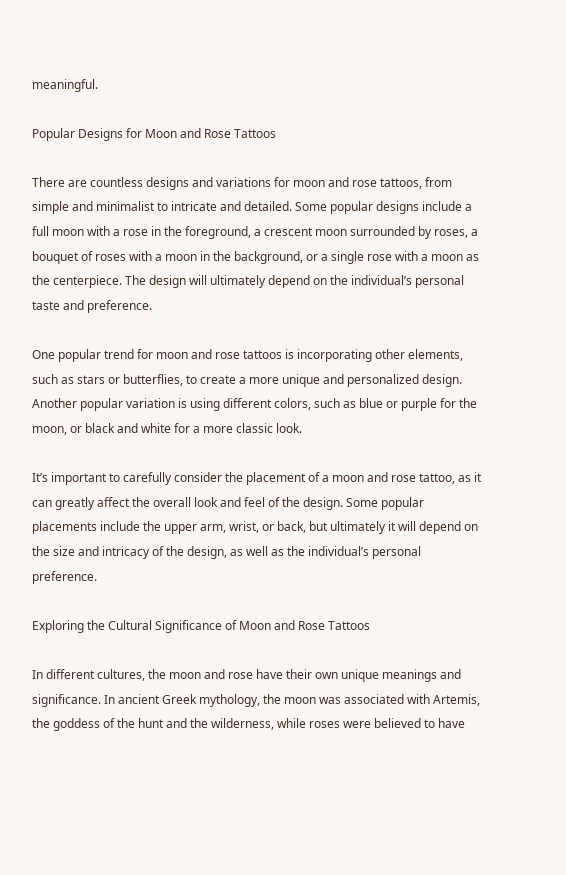meaningful.

Popular Designs for Moon and Rose Tattoos

There are countless designs and variations for moon and rose tattoos, from simple and minimalist to intricate and detailed. Some popular designs include a full moon with a rose in the foreground, a crescent moon surrounded by roses, a bouquet of roses with a moon in the background, or a single rose with a moon as the centerpiece. The design will ultimately depend on the individual’s personal taste and preference.

One popular trend for moon and rose tattoos is incorporating other elements, such as stars or butterflies, to create a more unique and personalized design. Another popular variation is using different colors, such as blue or purple for the moon, or black and white for a more classic look.

It’s important to carefully consider the placement of a moon and rose tattoo, as it can greatly affect the overall look and feel of the design. Some popular placements include the upper arm, wrist, or back, but ultimately it will depend on the size and intricacy of the design, as well as the individual’s personal preference.

Exploring the Cultural Significance of Moon and Rose Tattoos

In different cultures, the moon and rose have their own unique meanings and significance. In ancient Greek mythology, the moon was associated with Artemis, the goddess of the hunt and the wilderness, while roses were believed to have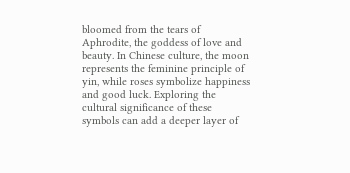bloomed from the tears of Aphrodite, the goddess of love and beauty. In Chinese culture, the moon represents the feminine principle of yin, while roses symbolize happiness and good luck. Exploring the cultural significance of these symbols can add a deeper layer of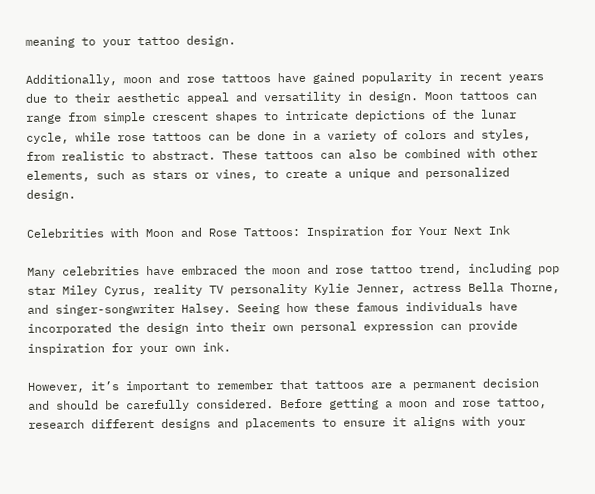meaning to your tattoo design.

Additionally, moon and rose tattoos have gained popularity in recent years due to their aesthetic appeal and versatility in design. Moon tattoos can range from simple crescent shapes to intricate depictions of the lunar cycle, while rose tattoos can be done in a variety of colors and styles, from realistic to abstract. These tattoos can also be combined with other elements, such as stars or vines, to create a unique and personalized design.

Celebrities with Moon and Rose Tattoos: Inspiration for Your Next Ink

Many celebrities have embraced the moon and rose tattoo trend, including pop star Miley Cyrus, reality TV personality Kylie Jenner, actress Bella Thorne, and singer-songwriter Halsey. Seeing how these famous individuals have incorporated the design into their own personal expression can provide inspiration for your own ink.

However, it’s important to remember that tattoos are a permanent decision and should be carefully considered. Before getting a moon and rose tattoo, research different designs and placements to ensure it aligns with your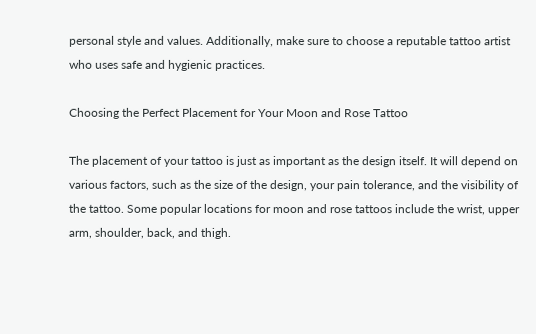personal style and values. Additionally, make sure to choose a reputable tattoo artist who uses safe and hygienic practices.

Choosing the Perfect Placement for Your Moon and Rose Tattoo

The placement of your tattoo is just as important as the design itself. It will depend on various factors, such as the size of the design, your pain tolerance, and the visibility of the tattoo. Some popular locations for moon and rose tattoos include the wrist, upper arm, shoulder, back, and thigh.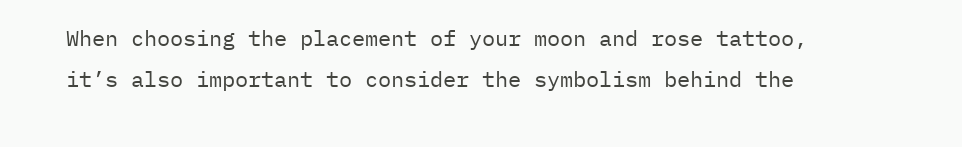When choosing the placement of your moon and rose tattoo, it’s also important to consider the symbolism behind the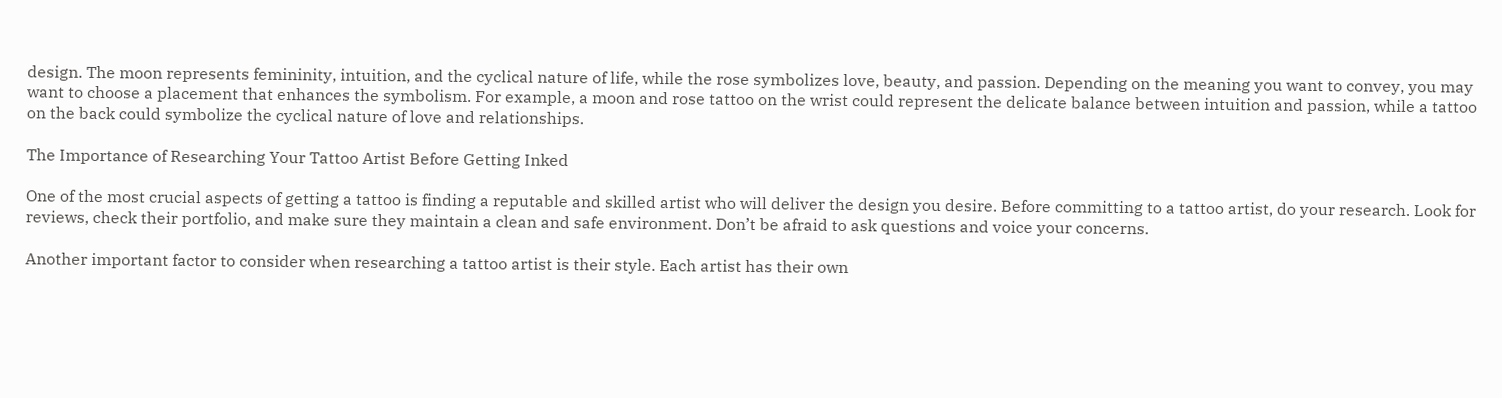design. The moon represents femininity, intuition, and the cyclical nature of life, while the rose symbolizes love, beauty, and passion. Depending on the meaning you want to convey, you may want to choose a placement that enhances the symbolism. For example, a moon and rose tattoo on the wrist could represent the delicate balance between intuition and passion, while a tattoo on the back could symbolize the cyclical nature of love and relationships.

The Importance of Researching Your Tattoo Artist Before Getting Inked

One of the most crucial aspects of getting a tattoo is finding a reputable and skilled artist who will deliver the design you desire. Before committing to a tattoo artist, do your research. Look for reviews, check their portfolio, and make sure they maintain a clean and safe environment. Don’t be afraid to ask questions and voice your concerns.

Another important factor to consider when researching a tattoo artist is their style. Each artist has their own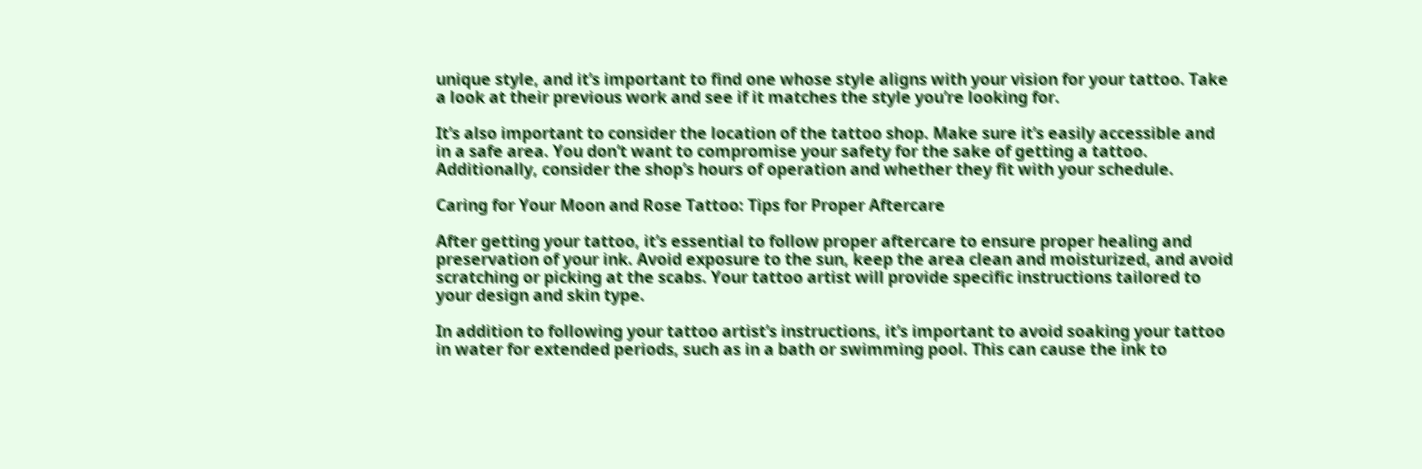unique style, and it’s important to find one whose style aligns with your vision for your tattoo. Take a look at their previous work and see if it matches the style you’re looking for.

It’s also important to consider the location of the tattoo shop. Make sure it’s easily accessible and in a safe area. You don’t want to compromise your safety for the sake of getting a tattoo. Additionally, consider the shop’s hours of operation and whether they fit with your schedule.

Caring for Your Moon and Rose Tattoo: Tips for Proper Aftercare

After getting your tattoo, it’s essential to follow proper aftercare to ensure proper healing and preservation of your ink. Avoid exposure to the sun, keep the area clean and moisturized, and avoid scratching or picking at the scabs. Your tattoo artist will provide specific instructions tailored to your design and skin type.

In addition to following your tattoo artist’s instructions, it’s important to avoid soaking your tattoo in water for extended periods, such as in a bath or swimming pool. This can cause the ink to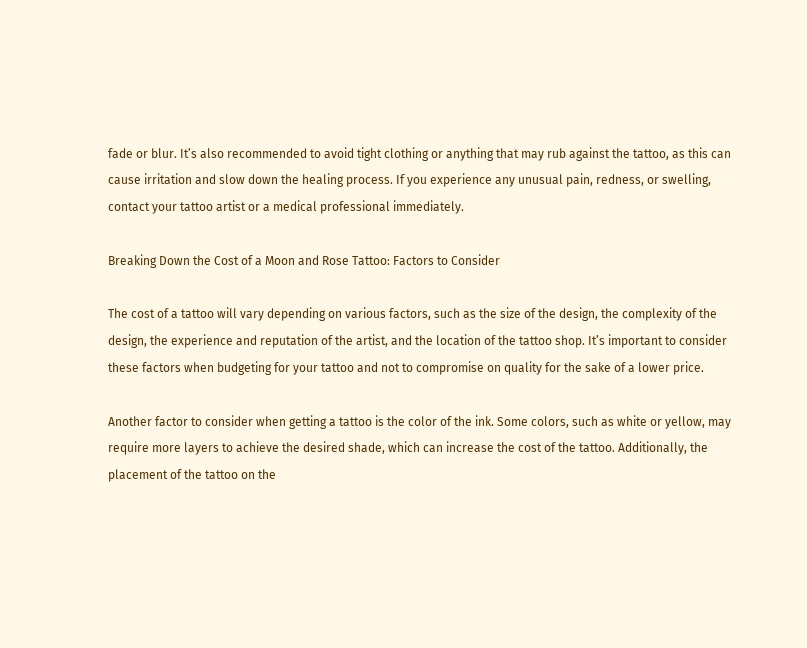fade or blur. It’s also recommended to avoid tight clothing or anything that may rub against the tattoo, as this can cause irritation and slow down the healing process. If you experience any unusual pain, redness, or swelling, contact your tattoo artist or a medical professional immediately.

Breaking Down the Cost of a Moon and Rose Tattoo: Factors to Consider

The cost of a tattoo will vary depending on various factors, such as the size of the design, the complexity of the design, the experience and reputation of the artist, and the location of the tattoo shop. It’s important to consider these factors when budgeting for your tattoo and not to compromise on quality for the sake of a lower price.

Another factor to consider when getting a tattoo is the color of the ink. Some colors, such as white or yellow, may require more layers to achieve the desired shade, which can increase the cost of the tattoo. Additionally, the placement of the tattoo on the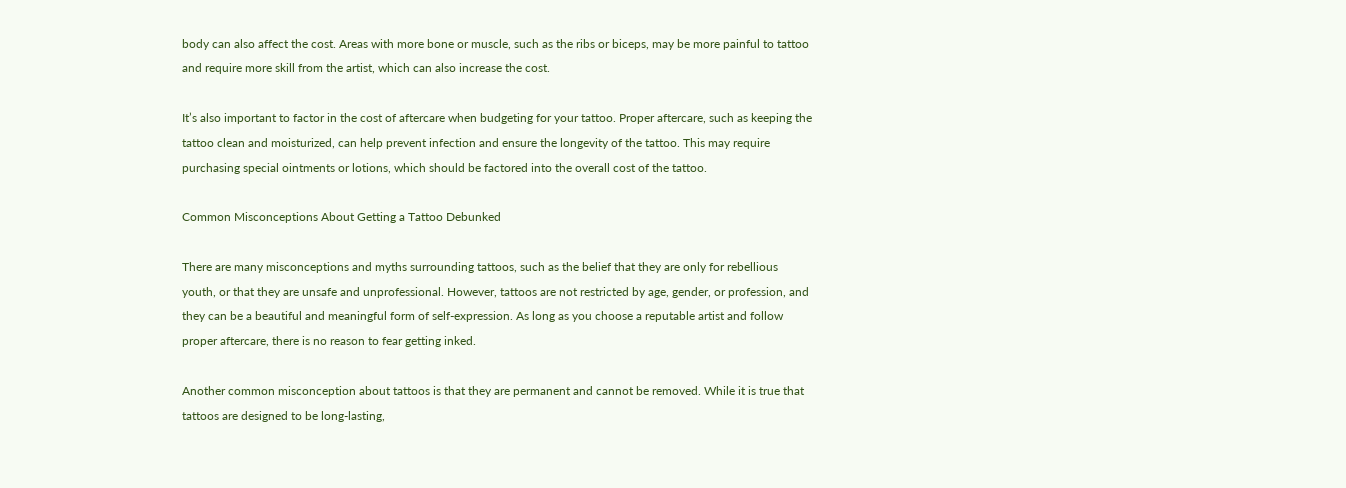body can also affect the cost. Areas with more bone or muscle, such as the ribs or biceps, may be more painful to tattoo and require more skill from the artist, which can also increase the cost.

It’s also important to factor in the cost of aftercare when budgeting for your tattoo. Proper aftercare, such as keeping the tattoo clean and moisturized, can help prevent infection and ensure the longevity of the tattoo. This may require purchasing special ointments or lotions, which should be factored into the overall cost of the tattoo.

Common Misconceptions About Getting a Tattoo Debunked

There are many misconceptions and myths surrounding tattoos, such as the belief that they are only for rebellious youth, or that they are unsafe and unprofessional. However, tattoos are not restricted by age, gender, or profession, and they can be a beautiful and meaningful form of self-expression. As long as you choose a reputable artist and follow proper aftercare, there is no reason to fear getting inked.

Another common misconception about tattoos is that they are permanent and cannot be removed. While it is true that tattoos are designed to be long-lasting,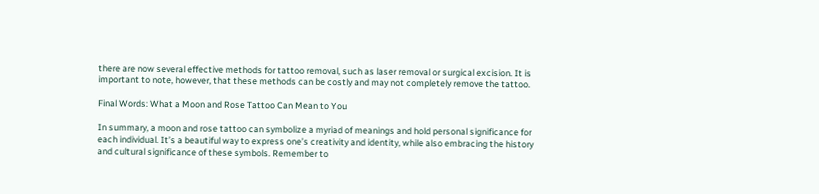there are now several effective methods for tattoo removal, such as laser removal or surgical excision. It is important to note, however, that these methods can be costly and may not completely remove the tattoo.

Final Words: What a Moon and Rose Tattoo Can Mean to You

In summary, a moon and rose tattoo can symbolize a myriad of meanings and hold personal significance for each individual. It’s a beautiful way to express one’s creativity and identity, while also embracing the history and cultural significance of these symbols. Remember to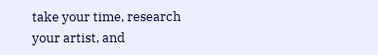take your time, research your artist, and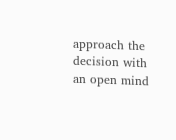approach the decision with an open mind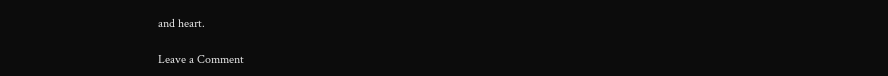and heart.

Leave a Comment